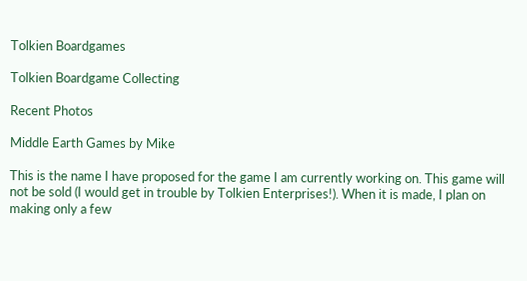Tolkien Boardgames

Tolkien Boardgame Collecting

Recent Photos

Middle Earth Games by Mike

This is the name I have proposed for the game I am currently working on. This game will not be sold (I would get in trouble by Tolkien Enterprises!). When it is made, I plan on making only a few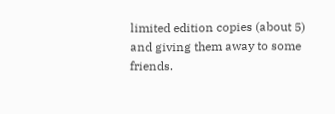limited edition copies (about 5) and giving them away to some friends.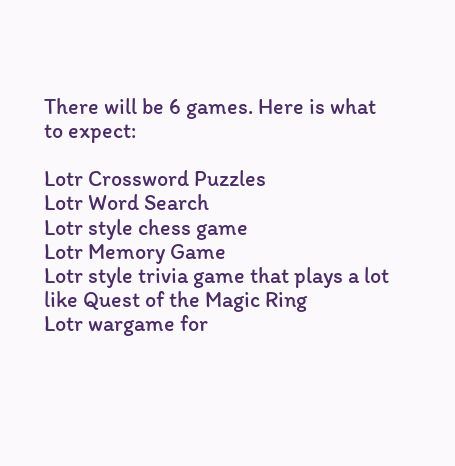There will be 6 games. Here is what to expect:

Lotr Crossword Puzzles
Lotr Word Search
Lotr style chess game
Lotr Memory Game
Lotr style trivia game that plays a lot like Quest of the Magic Ring
Lotr wargame for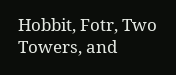Hobbit, Fotr, Two Towers, and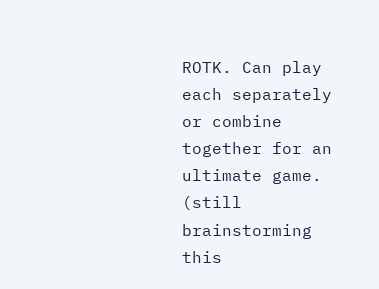ROTK. Can play each separately or combine together for an ultimate game. (still brainstorming this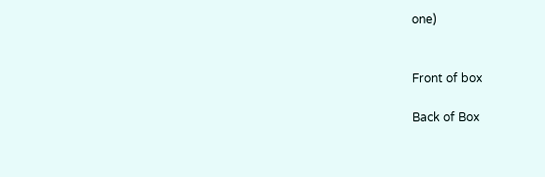one)


Front of box

Back of Box